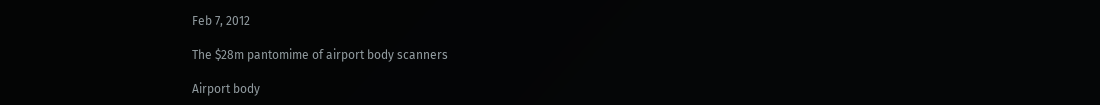Feb 7, 2012

The $28m pantomime of airport body scanners

Airport body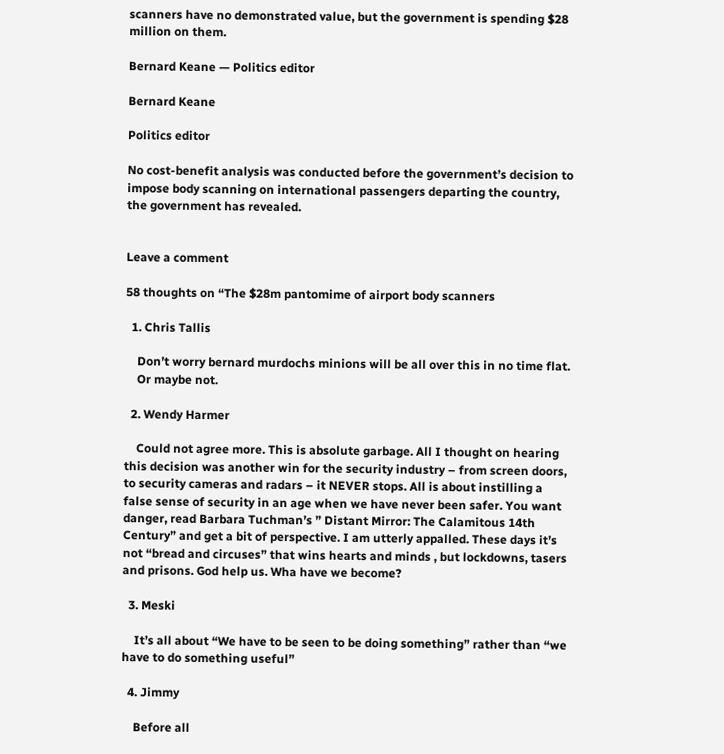scanners have no demonstrated value, but the government is spending $28 million on them.

Bernard Keane — Politics editor

Bernard Keane

Politics editor

No cost-benefit analysis was conducted before the government’s decision to impose body scanning on international passengers departing the country, the government has revealed.


Leave a comment

58 thoughts on “The $28m pantomime of airport body scanners

  1. Chris Tallis

    Don’t worry bernard murdochs minions will be all over this in no time flat.
    Or maybe not.

  2. Wendy Harmer

    Could not agree more. This is absolute garbage. All I thought on hearing this decision was another win for the security industry – from screen doors, to security cameras and radars – it NEVER stops. All is about instilling a false sense of security in an age when we have never been safer. You want danger, read Barbara Tuchman’s ” Distant Mirror: The Calamitous 14th Century” and get a bit of perspective. I am utterly appalled. These days it’s not “bread and circuses” that wins hearts and minds , but lockdowns, tasers and prisons. God help us. Wha have we become?

  3. Meski

    It’s all about “We have to be seen to be doing something” rather than “we have to do something useful”

  4. Jimmy

    Before all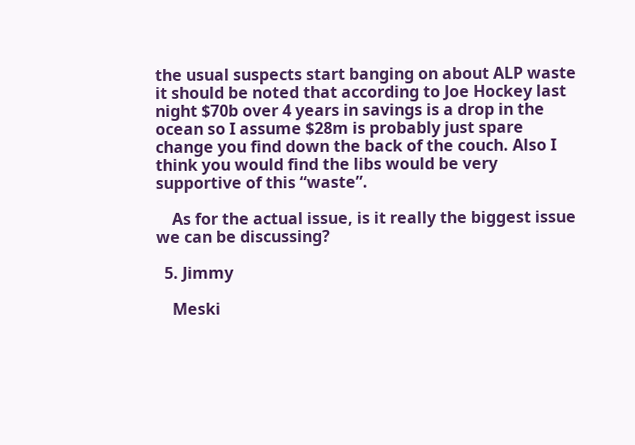the usual suspects start banging on about ALP waste it should be noted that according to Joe Hockey last night $70b over 4 years in savings is a drop in the ocean so I assume $28m is probably just spare change you find down the back of the couch. Also I think you would find the libs would be very supportive of this “waste”.

    As for the actual issue, is it really the biggest issue we can be discussing?

  5. Jimmy

    Meski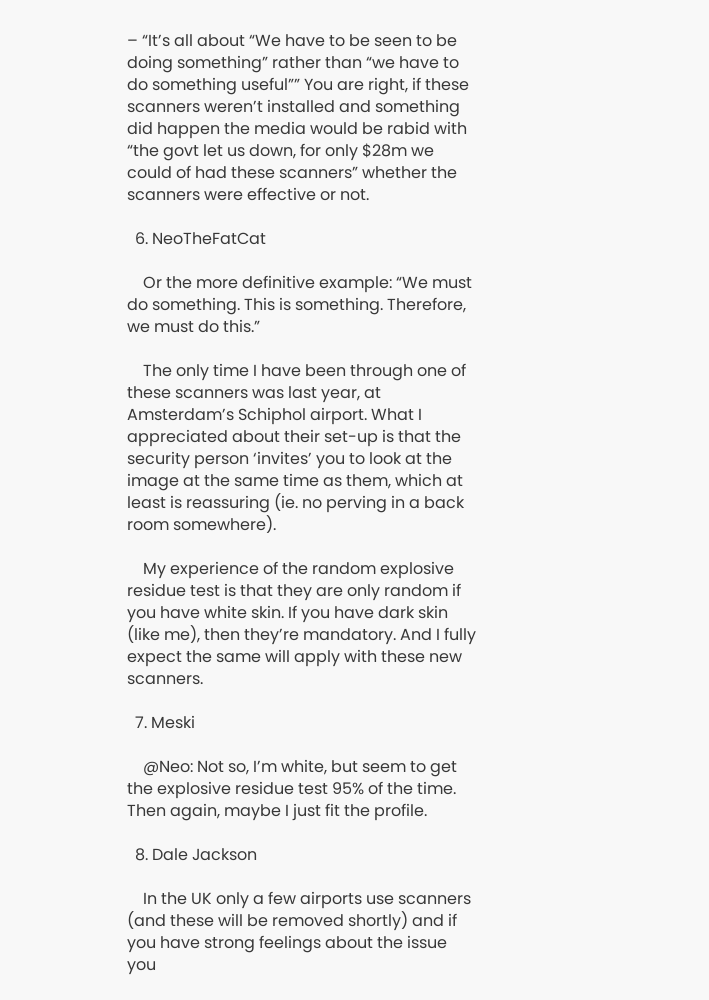– “It’s all about “We have to be seen to be doing something” rather than “we have to do something useful”” You are right, if these scanners weren’t installed and something did happen the media would be rabid with “the govt let us down, for only $28m we could of had these scanners” whether the scanners were effective or not.

  6. NeoTheFatCat

    Or the more definitive example: “We must do something. This is something. Therefore, we must do this.”

    The only time I have been through one of these scanners was last year, at Amsterdam’s Schiphol airport. What I appreciated about their set-up is that the security person ‘invites’ you to look at the image at the same time as them, which at least is reassuring (ie. no perving in a back room somewhere).

    My experience of the random explosive residue test is that they are only random if you have white skin. If you have dark skin (like me), then they’re mandatory. And I fully expect the same will apply with these new scanners.

  7. Meski

    @Neo: Not so, I’m white, but seem to get the explosive residue test 95% of the time. Then again, maybe I just fit the profile.

  8. Dale Jackson

    In the UK only a few airports use scanners (and these will be removed shortly) and if you have strong feelings about the issue you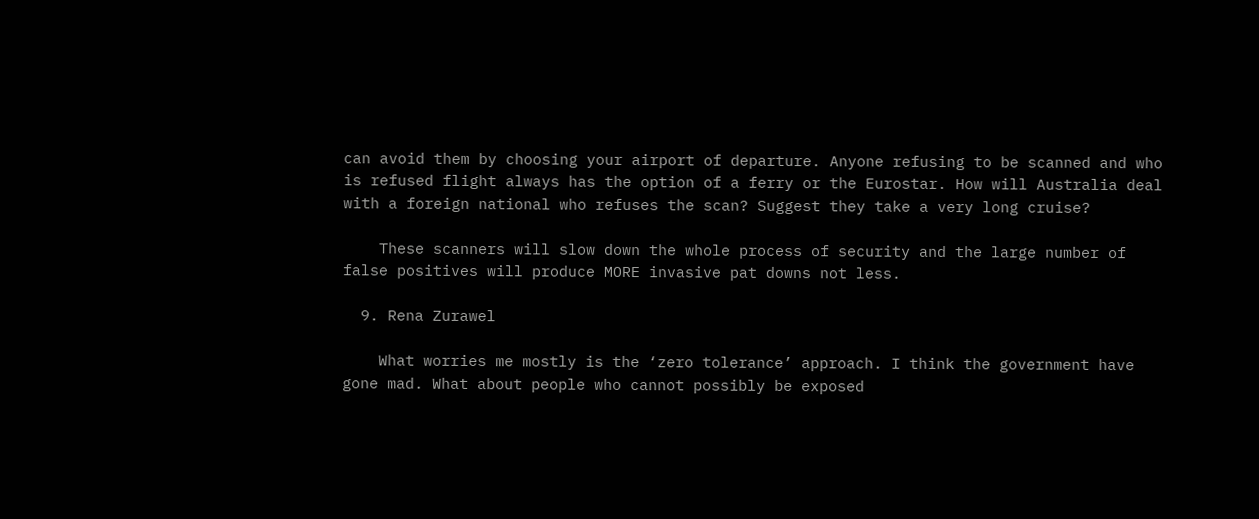can avoid them by choosing your airport of departure. Anyone refusing to be scanned and who is refused flight always has the option of a ferry or the Eurostar. How will Australia deal with a foreign national who refuses the scan? Suggest they take a very long cruise?

    These scanners will slow down the whole process of security and the large number of false positives will produce MORE invasive pat downs not less.

  9. Rena Zurawel

    What worries me mostly is the ‘zero tolerance’ approach. I think the government have gone mad. What about people who cannot possibly be exposed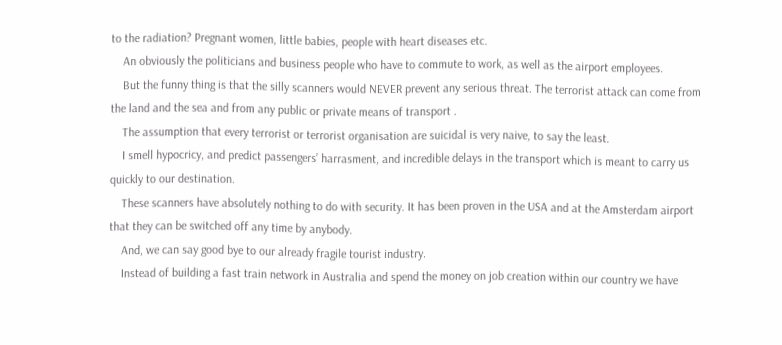to the radiation? Pregnant women, little babies, people with heart diseases etc.
    An obviously the politicians and business people who have to commute to work, as well as the airport employees.
    But the funny thing is that the silly scanners would NEVER prevent any serious threat. The terrorist attack can come from the land and the sea and from any public or private means of transport .
    The assumption that every terrorist or terrorist organisation are suicidal is very naive, to say the least.
    I smell hypocricy, and predict passengers’ harrasment, and incredible delays in the transport which is meant to carry us quickly to our destination.
    These scanners have absolutely nothing to do with security. It has been proven in the USA and at the Amsterdam airport that they can be switched off any time by anybody.
    And, we can say good bye to our already fragile tourist industry.
    Instead of building a fast train network in Australia and spend the money on job creation within our country we have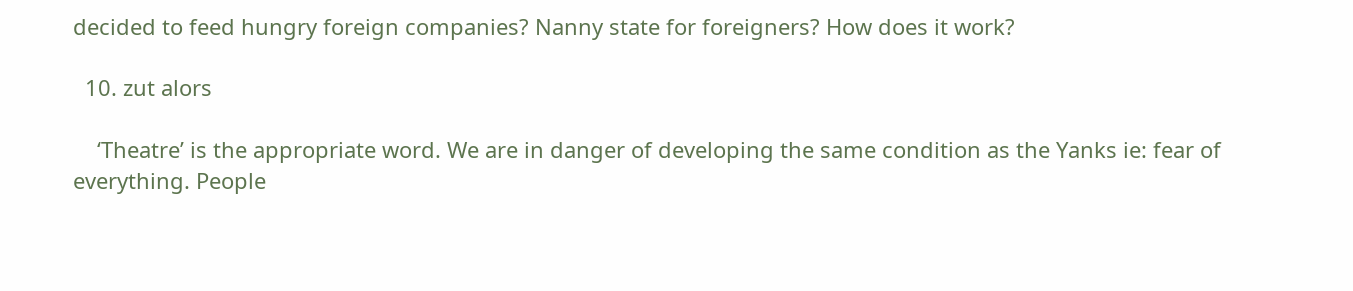decided to feed hungry foreign companies? Nanny state for foreigners? How does it work?

  10. zut alors

    ‘Theatre’ is the appropriate word. We are in danger of developing the same condition as the Yanks ie: fear of everything. People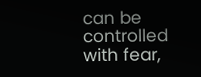can be controlled with fear,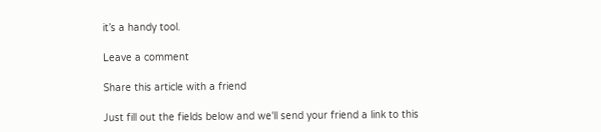it’s a handy tool.

Leave a comment

Share this article with a friend

Just fill out the fields below and we'll send your friend a link to this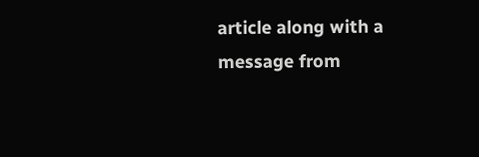article along with a message from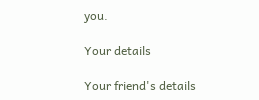you.

Your details

Your friend's details